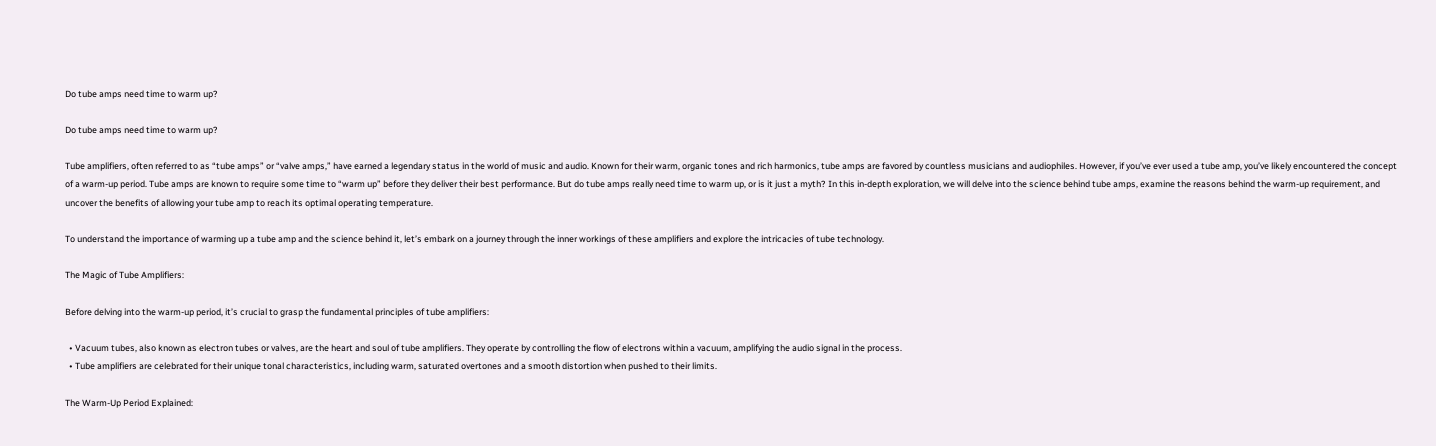Do tube amps need time to warm up?

Do tube amps need time to warm up?

Tube amplifiers, often referred to as “tube amps” or “valve amps,” have earned a legendary status in the world of music and audio. Known for their warm, organic tones and rich harmonics, tube amps are favored by countless musicians and audiophiles. However, if you’ve ever used a tube amp, you’ve likely encountered the concept of a warm-up period. Tube amps are known to require some time to “warm up” before they deliver their best performance. But do tube amps really need time to warm up, or is it just a myth? In this in-depth exploration, we will delve into the science behind tube amps, examine the reasons behind the warm-up requirement, and uncover the benefits of allowing your tube amp to reach its optimal operating temperature.

To understand the importance of warming up a tube amp and the science behind it, let’s embark on a journey through the inner workings of these amplifiers and explore the intricacies of tube technology.

The Magic of Tube Amplifiers:

Before delving into the warm-up period, it’s crucial to grasp the fundamental principles of tube amplifiers:

  • Vacuum tubes, also known as electron tubes or valves, are the heart and soul of tube amplifiers. They operate by controlling the flow of electrons within a vacuum, amplifying the audio signal in the process.
  • Tube amplifiers are celebrated for their unique tonal characteristics, including warm, saturated overtones and a smooth distortion when pushed to their limits.

The Warm-Up Period Explained: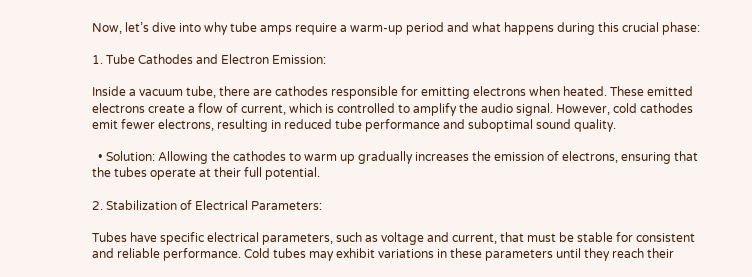Now, let’s dive into why tube amps require a warm-up period and what happens during this crucial phase:

1. Tube Cathodes and Electron Emission:

Inside a vacuum tube, there are cathodes responsible for emitting electrons when heated. These emitted electrons create a flow of current, which is controlled to amplify the audio signal. However, cold cathodes emit fewer electrons, resulting in reduced tube performance and suboptimal sound quality.

  • Solution: Allowing the cathodes to warm up gradually increases the emission of electrons, ensuring that the tubes operate at their full potential.

2. Stabilization of Electrical Parameters:

Tubes have specific electrical parameters, such as voltage and current, that must be stable for consistent and reliable performance. Cold tubes may exhibit variations in these parameters until they reach their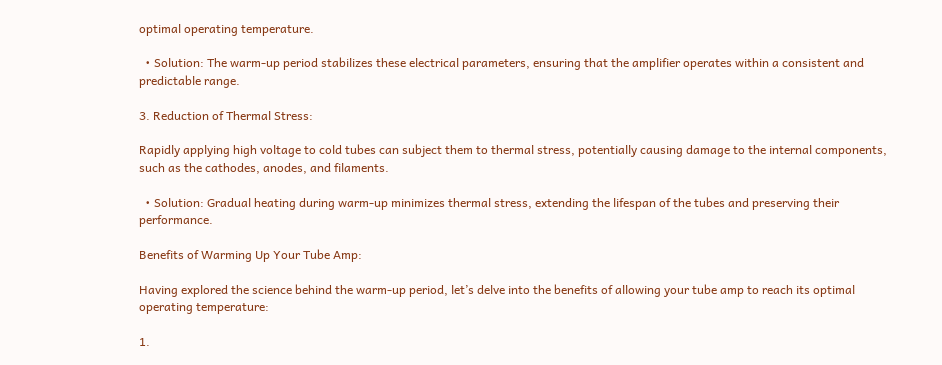optimal operating temperature.

  • Solution: The warm-up period stabilizes these electrical parameters, ensuring that the amplifier operates within a consistent and predictable range.

3. Reduction of Thermal Stress:

Rapidly applying high voltage to cold tubes can subject them to thermal stress, potentially causing damage to the internal components, such as the cathodes, anodes, and filaments.

  • Solution: Gradual heating during warm-up minimizes thermal stress, extending the lifespan of the tubes and preserving their performance.

Benefits of Warming Up Your Tube Amp:

Having explored the science behind the warm-up period, let’s delve into the benefits of allowing your tube amp to reach its optimal operating temperature:

1.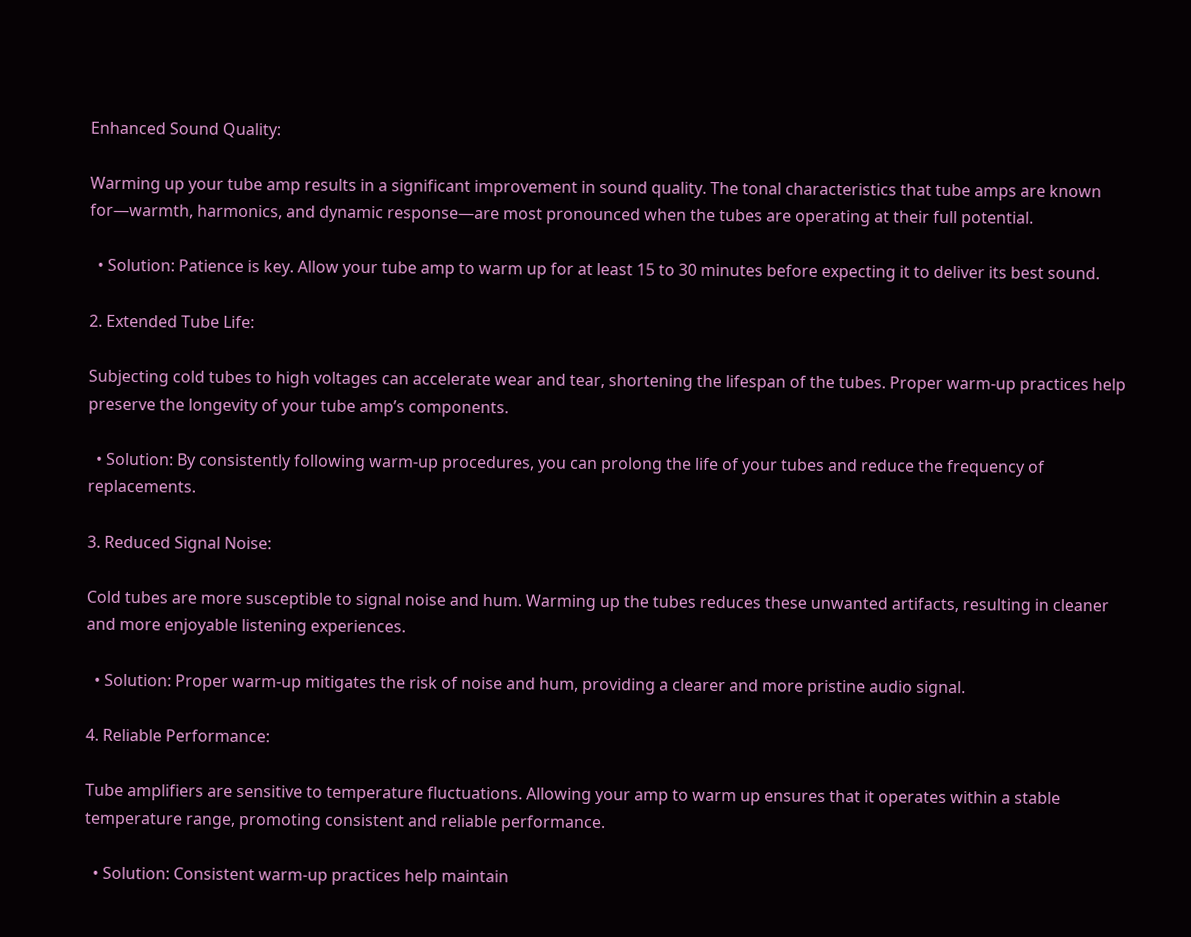Enhanced Sound Quality:

Warming up your tube amp results in a significant improvement in sound quality. The tonal characteristics that tube amps are known for—warmth, harmonics, and dynamic response—are most pronounced when the tubes are operating at their full potential.

  • Solution: Patience is key. Allow your tube amp to warm up for at least 15 to 30 minutes before expecting it to deliver its best sound.

2. Extended Tube Life:

Subjecting cold tubes to high voltages can accelerate wear and tear, shortening the lifespan of the tubes. Proper warm-up practices help preserve the longevity of your tube amp’s components.

  • Solution: By consistently following warm-up procedures, you can prolong the life of your tubes and reduce the frequency of replacements.

3. Reduced Signal Noise:

Cold tubes are more susceptible to signal noise and hum. Warming up the tubes reduces these unwanted artifacts, resulting in cleaner and more enjoyable listening experiences.

  • Solution: Proper warm-up mitigates the risk of noise and hum, providing a clearer and more pristine audio signal.

4. Reliable Performance:

Tube amplifiers are sensitive to temperature fluctuations. Allowing your amp to warm up ensures that it operates within a stable temperature range, promoting consistent and reliable performance.

  • Solution: Consistent warm-up practices help maintain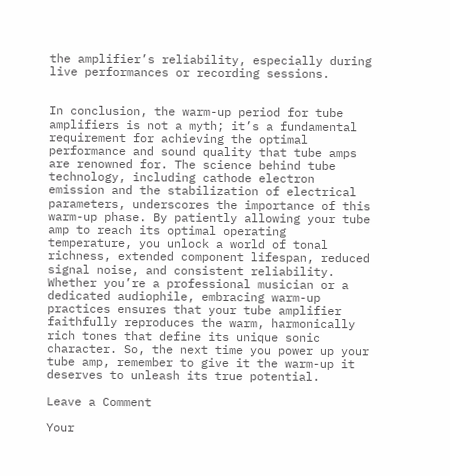the amplifier’s reliability, especially during live performances or recording sessions.


In conclusion, the warm-up period for tube amplifiers is not a myth; it’s a fundamental requirement for achieving the optimal performance and sound quality that tube amps are renowned for. The science behind tube technology, including cathode electron emission and the stabilization of electrical parameters, underscores the importance of this warm-up phase. By patiently allowing your tube amp to reach its optimal operating temperature, you unlock a world of tonal richness, extended component lifespan, reduced signal noise, and consistent reliability. Whether you’re a professional musician or a dedicated audiophile, embracing warm-up practices ensures that your tube amplifier faithfully reproduces the warm, harmonically rich tones that define its unique sonic character. So, the next time you power up your tube amp, remember to give it the warm-up it deserves to unleash its true potential.

Leave a Comment

Your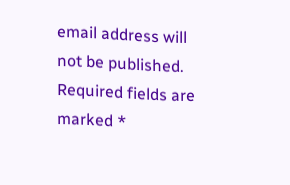email address will not be published. Required fields are marked *